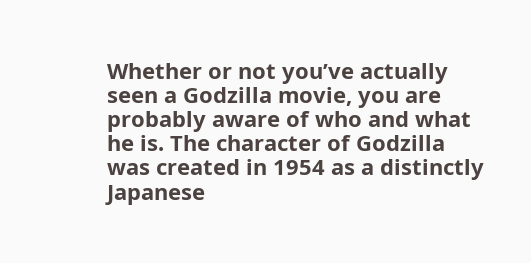Whether or not you’ve actually seen a Godzilla movie, you are probably aware of who and what he is. The character of Godzilla was created in 1954 as a distinctly Japanese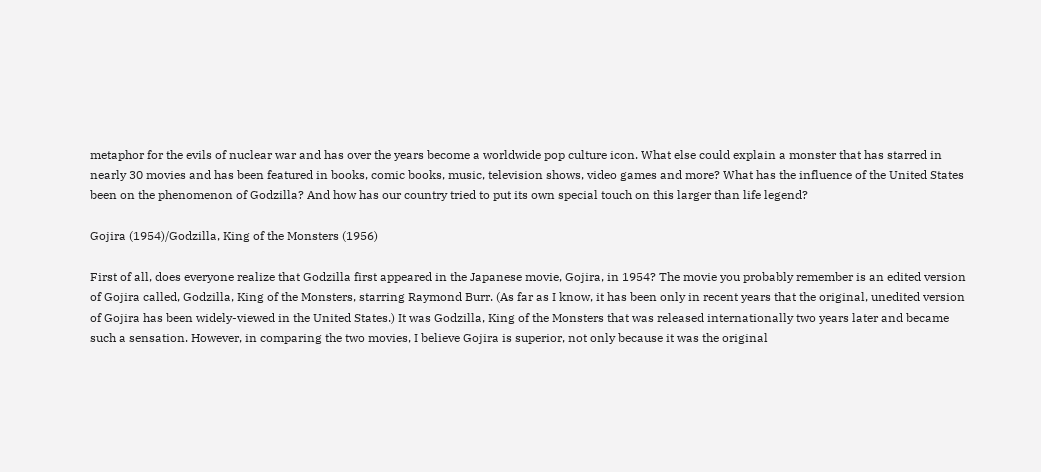metaphor for the evils of nuclear war and has over the years become a worldwide pop culture icon. What else could explain a monster that has starred in nearly 30 movies and has been featured in books, comic books, music, television shows, video games and more? What has the influence of the United States been on the phenomenon of Godzilla? And how has our country tried to put its own special touch on this larger than life legend?

Gojira (1954)/Godzilla, King of the Monsters (1956)

First of all, does everyone realize that Godzilla first appeared in the Japanese movie, Gojira, in 1954? The movie you probably remember is an edited version of Gojira called, Godzilla, King of the Monsters, starring Raymond Burr. (As far as I know, it has been only in recent years that the original, unedited version of Gojira has been widely-viewed in the United States.) It was Godzilla, King of the Monsters that was released internationally two years later and became such a sensation. However, in comparing the two movies, I believe Gojira is superior, not only because it was the original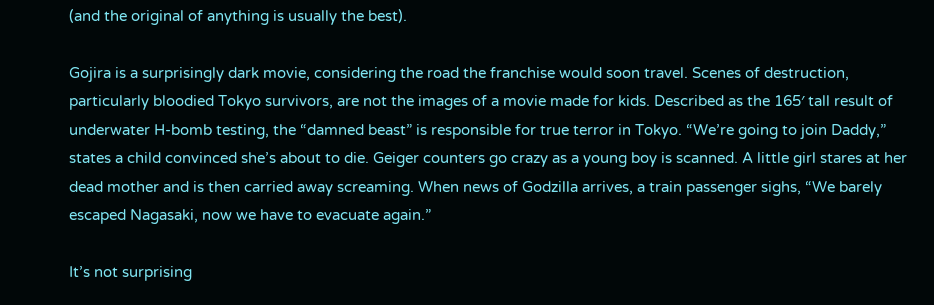(and the original of anything is usually the best).

Gojira is a surprisingly dark movie, considering the road the franchise would soon travel. Scenes of destruction, particularly bloodied Tokyo survivors, are not the images of a movie made for kids. Described as the 165′ tall result of underwater H-bomb testing, the “damned beast” is responsible for true terror in Tokyo. “We’re going to join Daddy,” states a child convinced she’s about to die. Geiger counters go crazy as a young boy is scanned. A little girl stares at her dead mother and is then carried away screaming. When news of Godzilla arrives, a train passenger sighs, “We barely escaped Nagasaki, now we have to evacuate again.”

It’s not surprising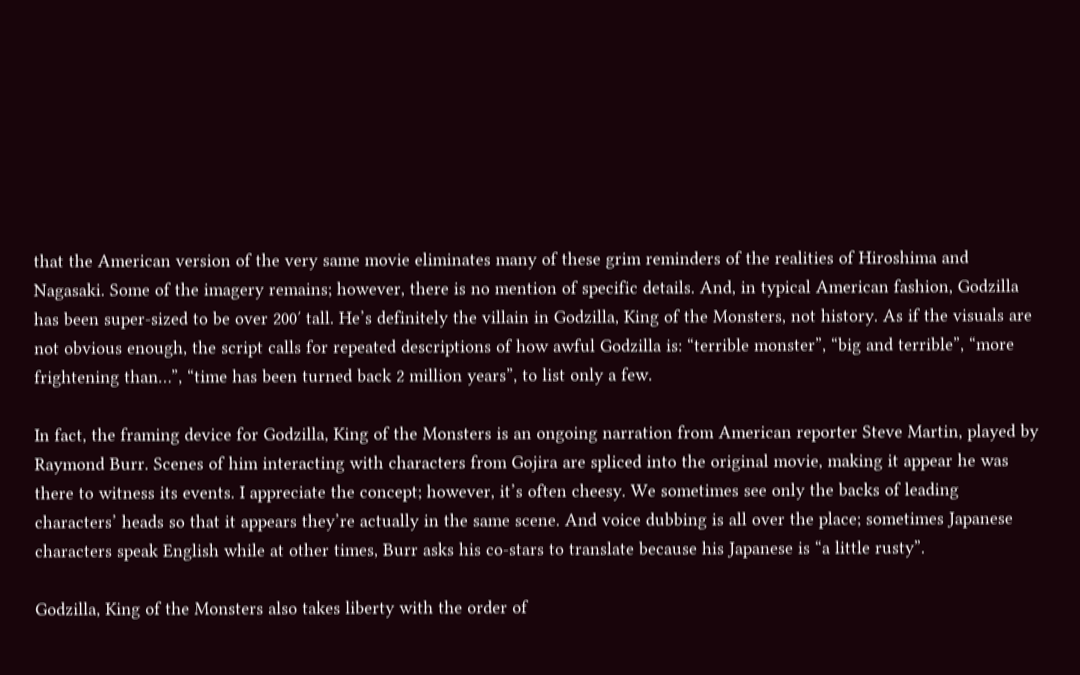that the American version of the very same movie eliminates many of these grim reminders of the realities of Hiroshima and Nagasaki. Some of the imagery remains; however, there is no mention of specific details. And, in typical American fashion, Godzilla has been super-sized to be over 200′ tall. He’s definitely the villain in Godzilla, King of the Monsters, not history. As if the visuals are not obvious enough, the script calls for repeated descriptions of how awful Godzilla is: “terrible monster”, “big and terrible”, “more frightening than…”, “time has been turned back 2 million years”, to list only a few.

In fact, the framing device for Godzilla, King of the Monsters is an ongoing narration from American reporter Steve Martin, played by Raymond Burr. Scenes of him interacting with characters from Gojira are spliced into the original movie, making it appear he was there to witness its events. I appreciate the concept; however, it’s often cheesy. We sometimes see only the backs of leading characters’ heads so that it appears they’re actually in the same scene. And voice dubbing is all over the place; sometimes Japanese characters speak English while at other times, Burr asks his co-stars to translate because his Japanese is “a little rusty”.

Godzilla, King of the Monsters also takes liberty with the order of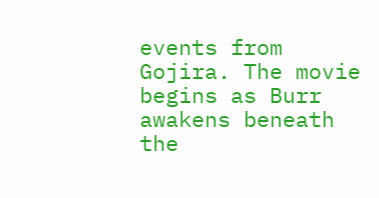events from Gojira. The movie begins as Burr awakens beneath the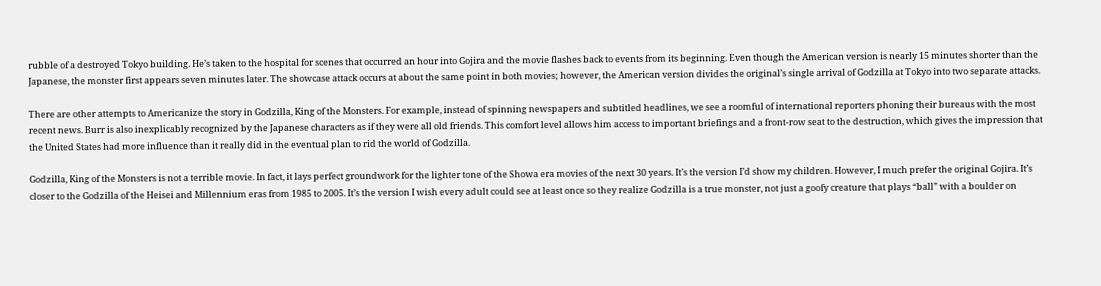rubble of a destroyed Tokyo building. He’s taken to the hospital for scenes that occurred an hour into Gojira and the movie flashes back to events from its beginning. Even though the American version is nearly 15 minutes shorter than the Japanese, the monster first appears seven minutes later. The showcase attack occurs at about the same point in both movies; however, the American version divides the original’s single arrival of Godzilla at Tokyo into two separate attacks.

There are other attempts to Americanize the story in Godzilla, King of the Monsters. For example, instead of spinning newspapers and subtitled headlines, we see a roomful of international reporters phoning their bureaus with the most recent news. Burr is also inexplicably recognized by the Japanese characters as if they were all old friends. This comfort level allows him access to important briefings and a front-row seat to the destruction, which gives the impression that the United States had more influence than it really did in the eventual plan to rid the world of Godzilla.

Godzilla, King of the Monsters is not a terrible movie. In fact, it lays perfect groundwork for the lighter tone of the Showa era movies of the next 30 years. It’s the version I’d show my children. However, I much prefer the original Gojira. It’s closer to the Godzilla of the Heisei and Millennium eras from 1985 to 2005. It’s the version I wish every adult could see at least once so they realize Godzilla is a true monster, not just a goofy creature that plays “ball” with a boulder on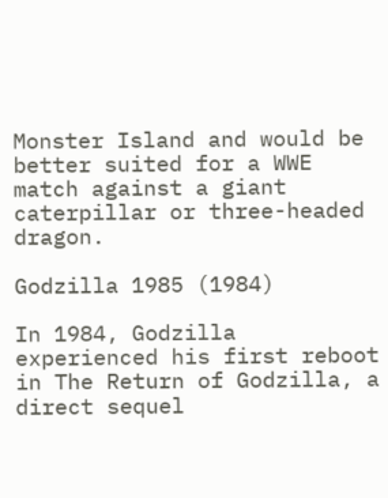Monster Island and would be better suited for a WWE match against a giant caterpillar or three-headed dragon.

Godzilla 1985 (1984)

In 1984, Godzilla experienced his first reboot in The Return of Godzilla, a direct sequel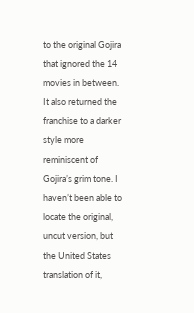to the original Gojira that ignored the 14 movies in between. It also returned the franchise to a darker style more reminiscent of Gojira’s grim tone. I haven’t been able to locate the original, uncut version, but the United States translation of it,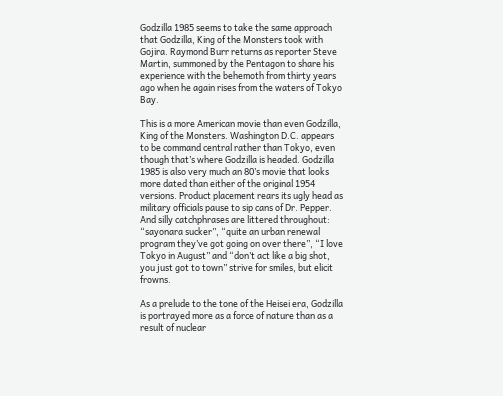Godzilla 1985 seems to take the same approach that Godzilla, King of the Monsters took with Gojira. Raymond Burr returns as reporter Steve Martin, summoned by the Pentagon to share his experience with the behemoth from thirty years ago when he again rises from the waters of Tokyo Bay.

This is a more American movie than even Godzilla, King of the Monsters. Washington D.C. appears to be command central rather than Tokyo, even though that’s where Godzilla is headed. Godzilla 1985 is also very much an 80’s movie that looks more dated than either of the original 1954 versions. Product placement rears its ugly head as military officials pause to sip cans of Dr. Pepper. And silly catchphrases are littered throughout: “sayonara sucker”, “quite an urban renewal program they’ve got going on over there”, “I love Tokyo in August” and “don’t act like a big shot, you just got to town” strive for smiles, but elicit frowns.

As a prelude to the tone of the Heisei era, Godzilla is portrayed more as a force of nature than as a result of nuclear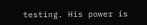testing. His power is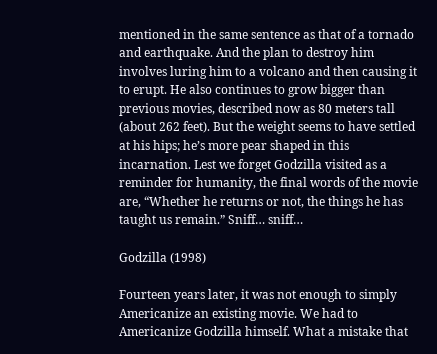mentioned in the same sentence as that of a tornado and earthquake. And the plan to destroy him involves luring him to a volcano and then causing it to erupt. He also continues to grow bigger than previous movies, described now as 80 meters tall (about 262 feet). But the weight seems to have settled at his hips; he’s more pear shaped in this incarnation. Lest we forget Godzilla visited as a reminder for humanity, the final words of the movie are, “Whether he returns or not, the things he has taught us remain.” Sniff… sniff…

Godzilla (1998)

Fourteen years later, it was not enough to simply Americanize an existing movie. We had to Americanize Godzilla himself. What a mistake that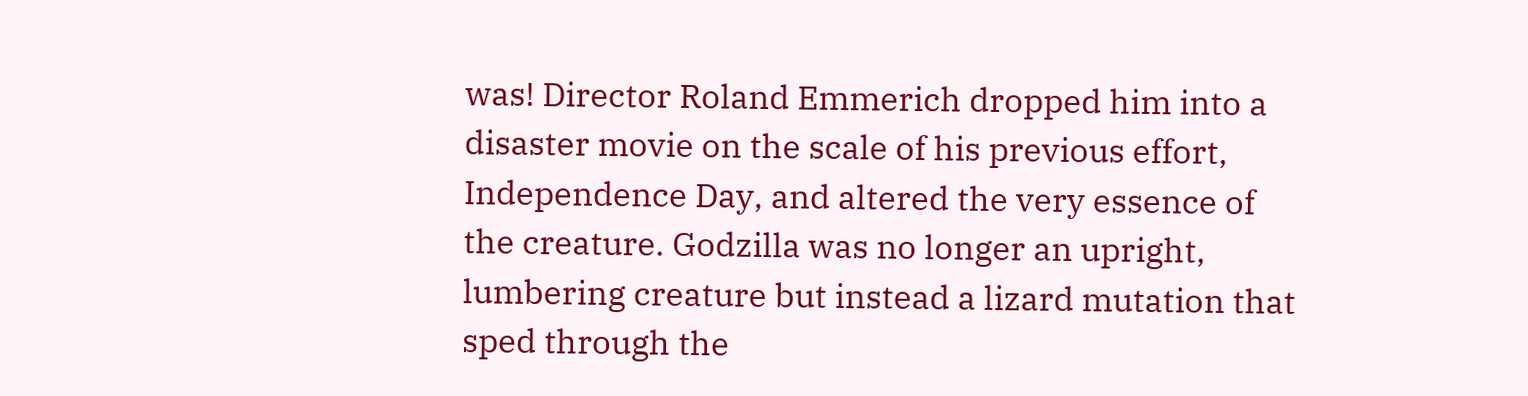was! Director Roland Emmerich dropped him into a disaster movie on the scale of his previous effort, Independence Day, and altered the very essence of the creature. Godzilla was no longer an upright, lumbering creature but instead a lizard mutation that sped through the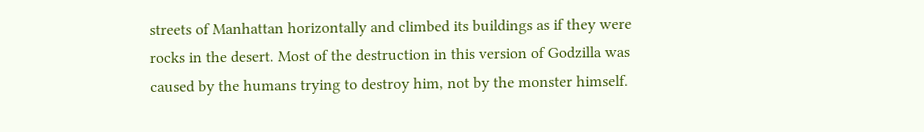streets of Manhattan horizontally and climbed its buildings as if they were rocks in the desert. Most of the destruction in this version of Godzilla was caused by the humans trying to destroy him, not by the monster himself.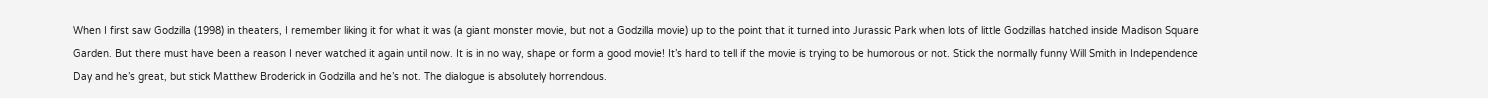When I first saw Godzilla (1998) in theaters, I remember liking it for what it was (a giant monster movie, but not a Godzilla movie) up to the point that it turned into Jurassic Park when lots of little Godzillas hatched inside Madison Square Garden. But there must have been a reason I never watched it again until now. It is in no way, shape or form a good movie! It’s hard to tell if the movie is trying to be humorous or not. Stick the normally funny Will Smith in Independence Day and he’s great, but stick Matthew Broderick in Godzilla and he’s not. The dialogue is absolutely horrendous.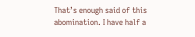That’s enough said of this abomination. I have half a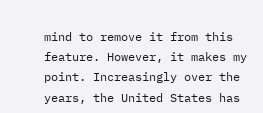mind to remove it from this feature. However, it makes my point. Increasingly over the years, the United States has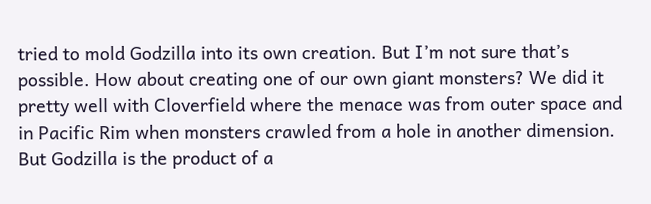tried to mold Godzilla into its own creation. But I’m not sure that’s possible. How about creating one of our own giant monsters? We did it pretty well with Cloverfield where the menace was from outer space and in Pacific Rim when monsters crawled from a hole in another dimension. But Godzilla is the product of a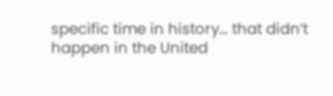specific time in history… that didn’t happen in the United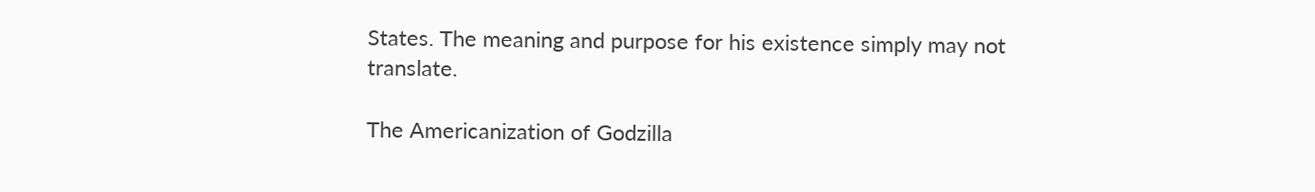States. The meaning and purpose for his existence simply may not translate.

The Americanization of Godzilla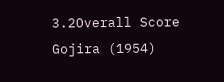3.2Overall Score
Gojira (1954)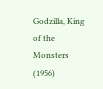Godzilla, King of the Monsters (1956)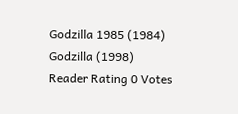Godzilla 1985 (1984)
Godzilla (1998)
Reader Rating 0 Votes